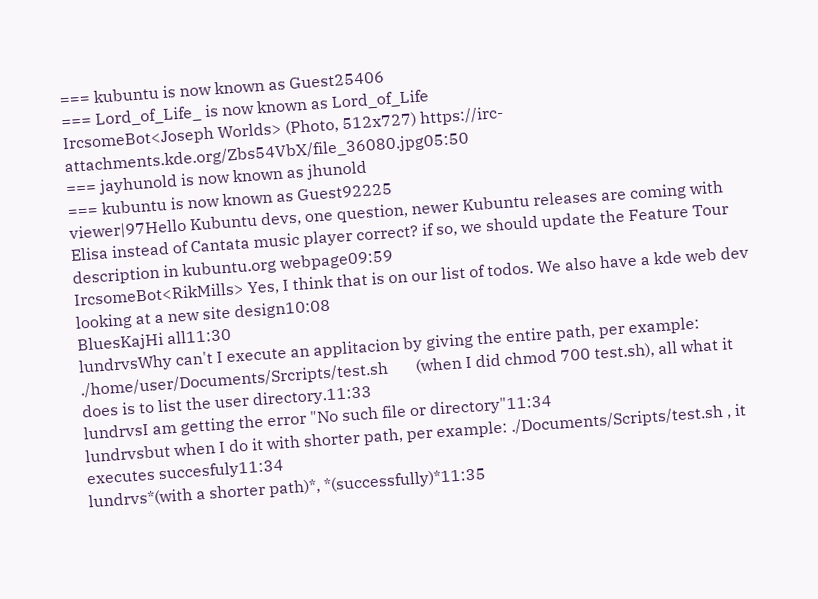=== kubuntu is now known as Guest25406
=== Lord_of_Life_ is now known as Lord_of_Life
IrcsomeBot<Joseph Worlds> (Photo, 512x727) https://irc-attachments.kde.org/Zbs54VbX/file_36080.jpg05:50
=== jayhunold is now known as jhunold
=== kubuntu is now known as Guest92225
viewer|97Hello Kubuntu devs, one question, newer Kubuntu releases are coming with Elisa instead of Cantata music player correct? if so, we should update the Feature Tour description in kubuntu.org webpage09:59
IrcsomeBot<RikMills> Yes, I think that is on our list of todos. We also have a kde web dev looking at a new site design10:08
BluesKajHi all11:30
lundrvsWhy can't I execute an applitacion by giving the entire path, per example: ./home/user/Documents/Srcripts/test.sh       (when I did chmod 700 test.sh), all what it does is to list the user directory.11:33
lundrvsI am getting the error "No such file or directory"11:34
lundrvsbut when I do it with shorter path, per example: ./Documents/Scripts/test.sh , it executes succesfuly11:34
lundrvs*(with a shorter path)*, *(successfully)*11:35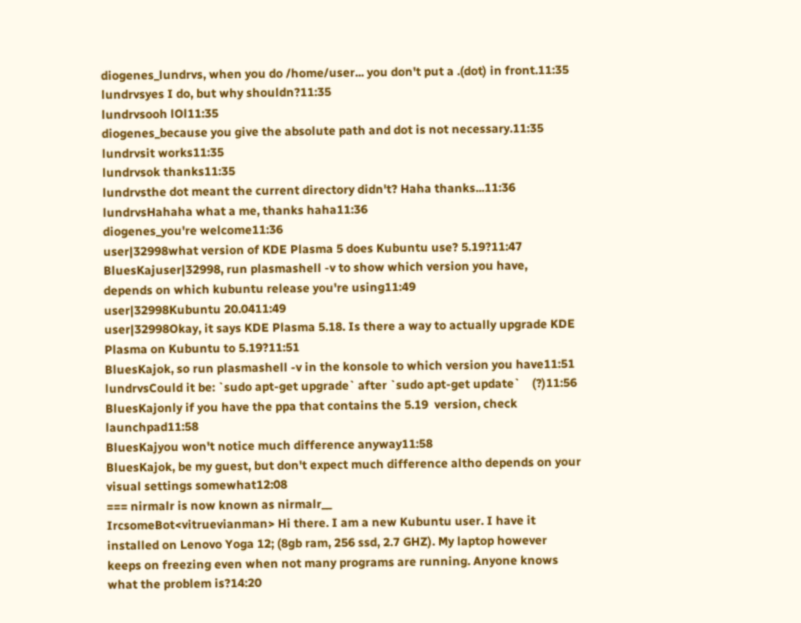diogenes_lundrvs, when you do /home/user... you don't put a .(dot) in front.11:35
lundrvsyes I do, but why shouldn?11:35
lundrvsooh lOl11:35
diogenes_because you give the absolute path and dot is not necessary.11:35
lundrvsit works11:35
lundrvsok thanks11:35
lundrvsthe dot meant the current directory didn't? Haha thanks...11:36
lundrvsHahaha what a me, thanks haha11:36
diogenes_you're welcome11:36
user|32998what version of KDE Plasma 5 does Kubuntu use? 5.19?11:47
BluesKajuser|32998, run plasmashell -v to show which version you have, depends on which kubuntu release you're using11:49
user|32998Kubuntu 20.0411:49
user|32998Okay, it says KDE Plasma 5.18. Is there a way to actually upgrade KDE Plasma on Kubuntu to 5.19?11:51
BluesKajok, so run plasmashell -v in the konsole to which version you have11:51
lundrvsCould it be: `sudo apt-get upgrade` after `sudo apt-get update`    (?)11:56
BluesKajonly if you have the ppa that contains the 5.19  version, check launchpad11:58
BluesKajyou won't notice much difference anyway11:58
BluesKajok, be my guest, but don't expect much difference altho depends on your visual settings somewhat12:08
=== nirmalr is now known as nirmalr__
IrcsomeBot<vitruevianman> Hi there. I am a new Kubuntu user. I have it installed on Lenovo Yoga 12; (8gb ram, 256 ssd, 2.7 GHZ). My laptop however keeps on freezing even when not many programs are running. Anyone knows what the problem is?14:20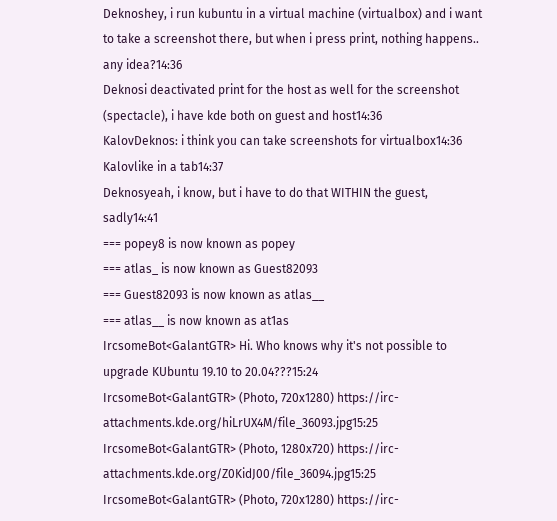Deknoshey, i run kubuntu in a virtual machine (virtualbox) and i want to take a screenshot there, but when i press print, nothing happens.. any idea?14:36
Deknosi deactivated print for the host as well for the screenshot (spectacle), i have kde both on guest and host14:36
KalovDeknos: i think you can take screenshots for virtualbox14:36
Kalovlike in a tab14:37
Deknosyeah, i know, but i have to do that WITHIN the guest, sadly14:41
=== popey8 is now known as popey
=== atlas_ is now known as Guest82093
=== Guest82093 is now known as atlas__
=== atlas__ is now known as at1as
IrcsomeBot<GalantGTR> Hi. Who knows why it's not possible to upgrade KUbuntu 19.10 to 20.04???15:24
IrcsomeBot<GalantGTR> (Photo, 720x1280) https://irc-attachments.kde.org/hiLrUX4M/file_36093.jpg15:25
IrcsomeBot<GalantGTR> (Photo, 1280x720) https://irc-attachments.kde.org/Z0KidJ00/file_36094.jpg15:25
IrcsomeBot<GalantGTR> (Photo, 720x1280) https://irc-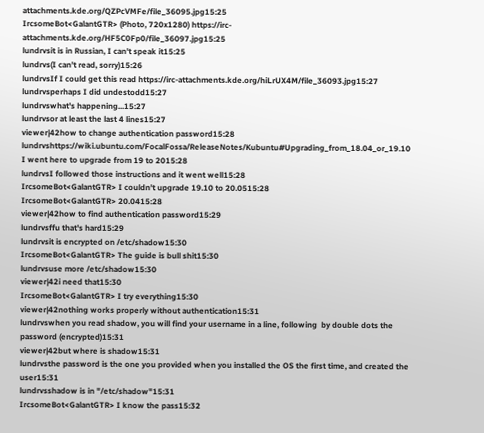attachments.kde.org/QZPcVMFe/file_36095.jpg15:25
IrcsomeBot<GalantGTR> (Photo, 720x1280) https://irc-attachments.kde.org/HF5C0Fp0/file_36097.jpg15:25
lundrvsit is in Russian, I can't speak it15:25
lundrvs(I can't read, sorry)15:26
lundrvsIf I could get this read https://irc-attachments.kde.org/hiLrUX4M/file_36093.jpg15:27
lundrvsperhaps I did undestodd15:27
lundrvswhat's happening...15:27
lundrvsor at least the last 4 lines15:27
viewer|42how to change authentication password15:28
lundrvshttps://wiki.ubuntu.com/FocalFossa/ReleaseNotes/Kubuntu#Upgrading_from_18.04_or_19.10 I went here to upgrade from 19 to 2015:28
lundrvsI followed those instructions and it went well15:28
IrcsomeBot<GalantGTR> I couldn't upgrade 19.10 to 20.0515:28
IrcsomeBot<GalantGTR> 20.0415:28
viewer|42how to find authentication password15:29
lundrvsffu that's hard15:29
lundrvsit is encrypted on /etc/shadow15:30
IrcsomeBot<GalantGTR> The guide is bull shit15:30
lundrvsuse more /etc/shadow15:30
viewer|42i need that15:30
IrcsomeBot<GalantGTR> I try everything15:30
viewer|42nothing works properly without authentication15:31
lundrvswhen you read shadow, you will find your username in a line, following  by double dots the password (encrypted)15:31
viewer|42but where is shadow15:31
lundrvsthe password is the one you provided when you installed the OS the first time, and created the user15:31
lundrvsshadow is in "/etc/shadow"15:31
IrcsomeBot<GalantGTR> I know the pass15:32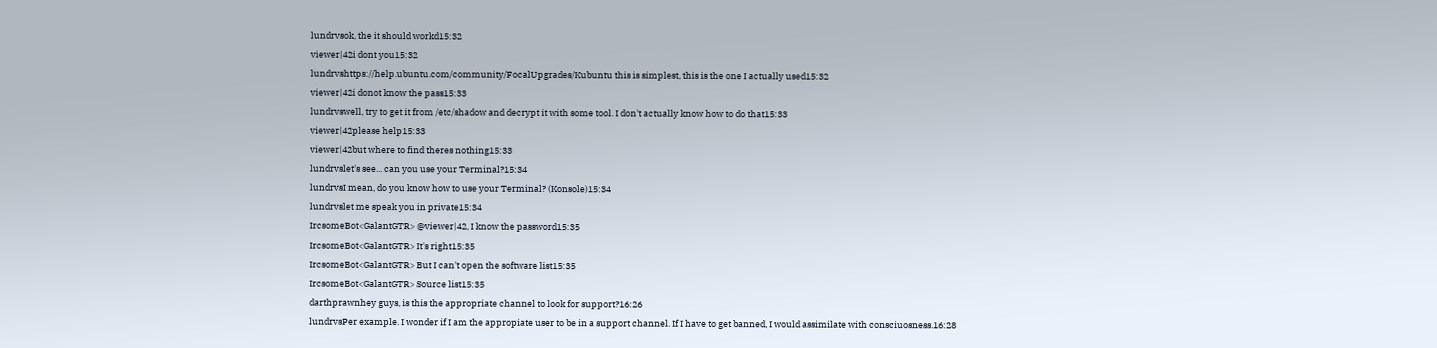lundrvsok, the it should workd15:32
viewer|42i dont you15:32
lundrvshttps://help.ubuntu.com/community/FocalUpgrades/Kubuntu this is simplest, this is the one I actually used15:32
viewer|42i donot know the pass15:33
lundrvswell, try to get it from /etc/shadow and decrypt it with some tool. I don't actually know how to do that15:33
viewer|42please help15:33
viewer|42but where to find theres nothing15:33
lundrvslet's see... can you use your Terminal?15:34
lundrvsI mean, do you know how to use your Terminal? (Konsole)15:34
lundrvslet me speak you in private15:34
IrcsomeBot<GalantGTR> @viewer|42, I know the password15:35
IrcsomeBot<GalantGTR> It's right15:35
IrcsomeBot<GalantGTR> But I can't open the software list15:35
IrcsomeBot<GalantGTR> Source list15:35
darthprawnhey guys, is this the appropriate channel to look for support?16:26
lundrvsPer example. I wonder if I am the appropiate user to be in a support channel. If I have to get banned, I would assimilate with consciuosness.16:28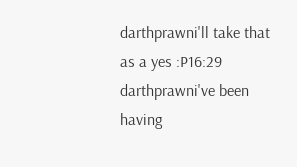darthprawni'll take that as a yes :P16:29
darthprawni've been having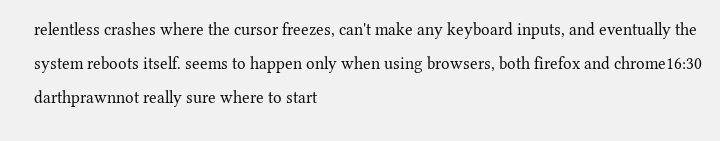relentless crashes where the cursor freezes, can't make any keyboard inputs, and eventually the system reboots itself. seems to happen only when using browsers, both firefox and chrome16:30
darthprawnnot really sure where to start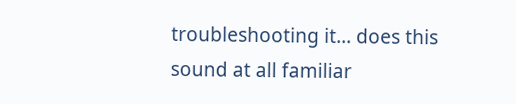troubleshooting it... does this sound at all familiar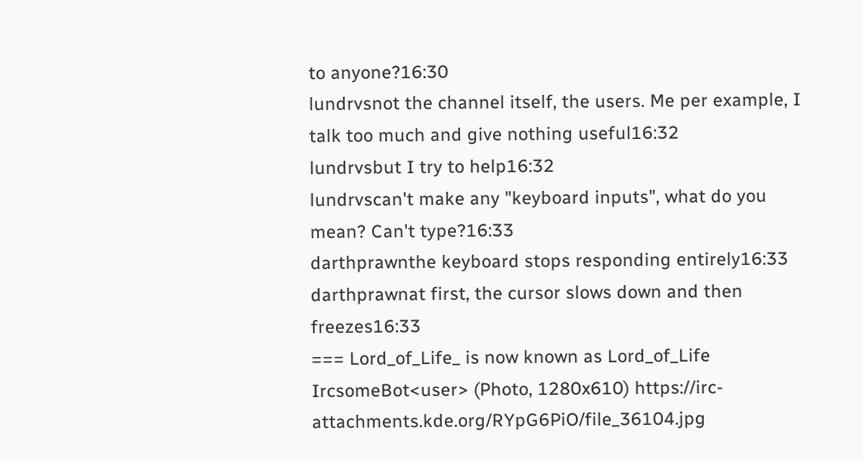to anyone?16:30
lundrvsnot the channel itself, the users. Me per example, I talk too much and give nothing useful16:32
lundrvsbut I try to help16:32
lundrvscan't make any "keyboard inputs", what do you mean? Can't type?16:33
darthprawnthe keyboard stops responding entirely16:33
darthprawnat first, the cursor slows down and then freezes16:33
=== Lord_of_Life_ is now known as Lord_of_Life
IrcsomeBot<user> (Photo, 1280x610) https://irc-attachments.kde.org/RYpG6PiO/file_36104.jpg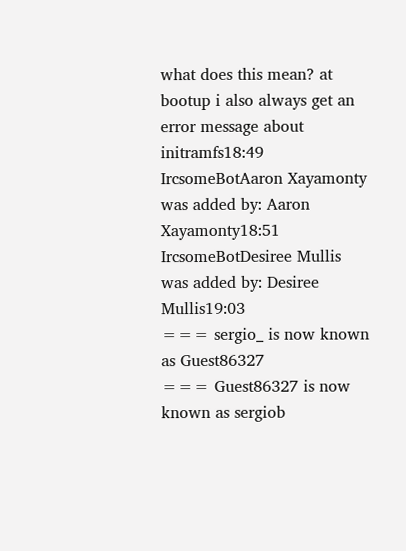what does this mean? at bootup i also always get an error message about initramfs18:49
IrcsomeBotAaron Xayamonty was added by: Aaron Xayamonty18:51
IrcsomeBotDesiree Mullis was added by: Desiree Mullis19:03
=== sergio_ is now known as Guest86327
=== Guest86327 is now known as sergiob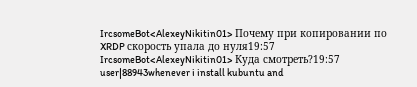IrcsomeBot<AlexeyNikitin01> Почему при копировании по XRDP скорость упала до нуля19:57
IrcsomeBot<AlexeyNikitin01> Куда смотреть?19:57
user|88943whenever i install kubuntu and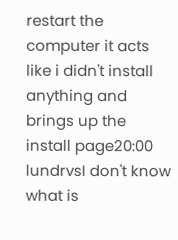restart the computer it acts like i didn't install anything and brings up the install page20:00
lundrvsI don't know what is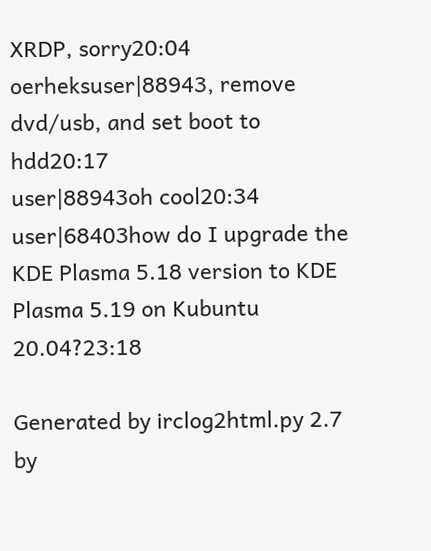XRDP, sorry20:04
oerheksuser|88943, remove dvd/usb, and set boot to hdd20:17
user|88943oh cool20:34
user|68403how do I upgrade the KDE Plasma 5.18 version to KDE Plasma 5.19 on Kubuntu 20.04?23:18

Generated by irclog2html.py 2.7 by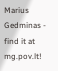Marius Gedminas - find it at mg.pov.lt!